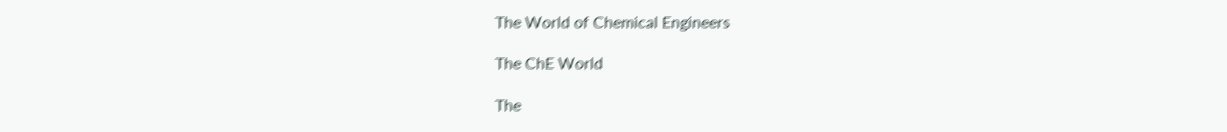The World of Chemical Engineers

The ChE World

The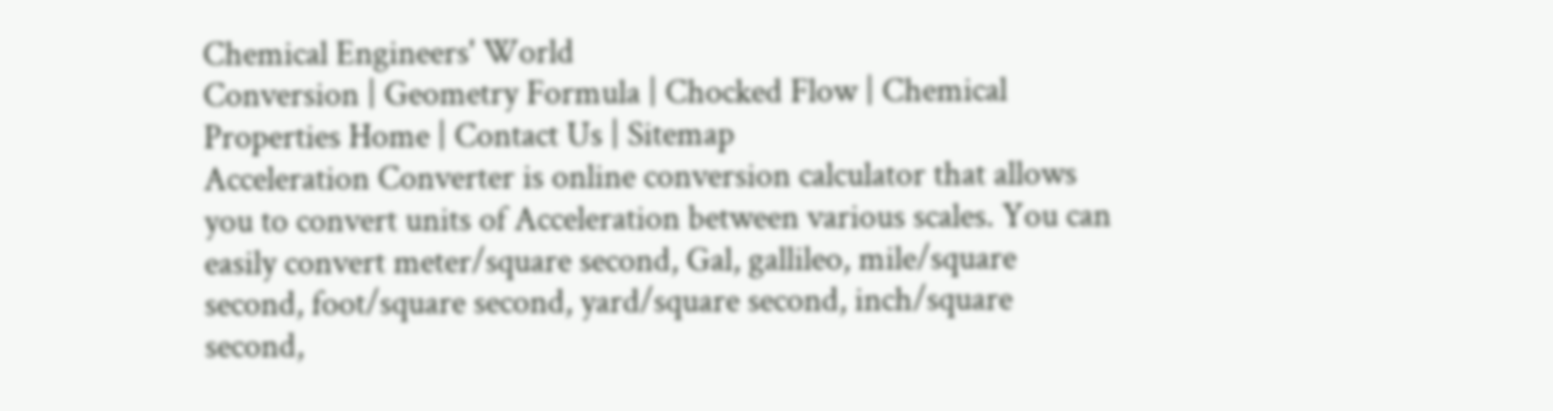Chemical Engineers' World
Conversion | Geometry Formula | Chocked Flow | Chemical Properties Home | Contact Us | Sitemap
Acceleration Converter is online conversion calculator that allows you to convert units of Acceleration between various scales. You can easily convert meter/square second, Gal, gallileo, mile/square second, foot/square second, yard/square second, inch/square second,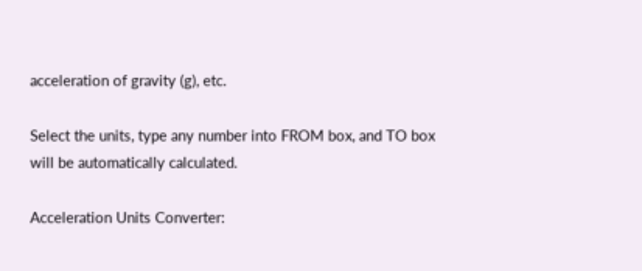acceleration of gravity (g), etc.

Select the units, type any number into FROM box, and TO box will be automatically calculated.

Acceleration Units Converter: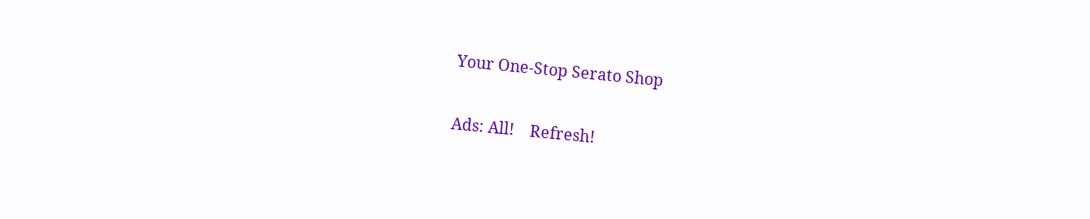Your One-Stop Serato Shop

Ads: All!    Refresh!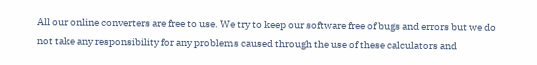All our online converters are free to use. We try to keep our software free of bugs and errors but we do not take any responsibility for any problems caused through the use of these calculators and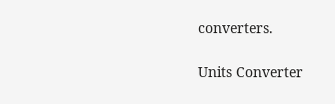converters.

Units Converter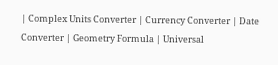| Complex Units Converter | Currency Converter | Date Converter | Geometry Formula | Universal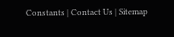Constants | Contact Us | Sitemap